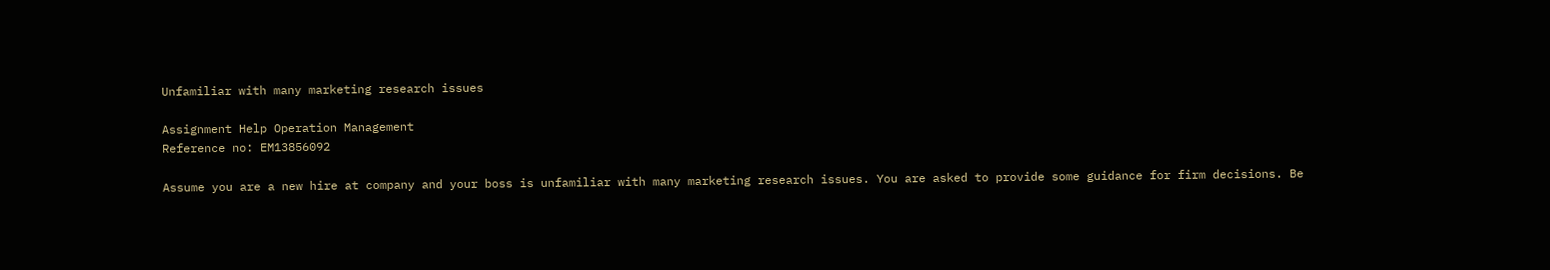Unfamiliar with many marketing research issues

Assignment Help Operation Management
Reference no: EM13856092

Assume you are a new hire at company and your boss is unfamiliar with many marketing research issues. You are asked to provide some guidance for firm decisions. Be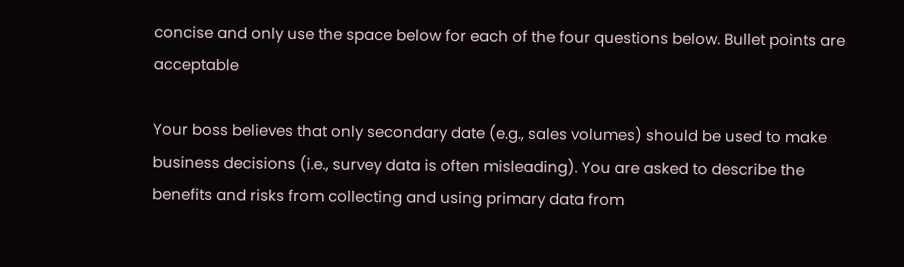concise and only use the space below for each of the four questions below. Bullet points are acceptable

Your boss believes that only secondary date (e.g., sales volumes) should be used to make business decisions (i.e., survey data is often misleading). You are asked to describe the benefits and risks from collecting and using primary data from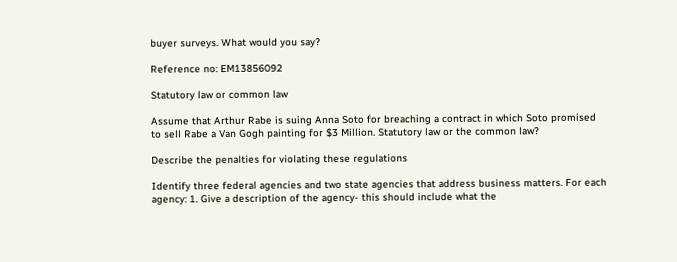buyer surveys. What would you say?

Reference no: EM13856092

Statutory law or common law

Assume that Arthur Rabe is suing Anna Soto for breaching a contract in which Soto promised to sell Rabe a Van Gogh painting for $3 Million. Statutory law or the common law?

Describe the penalties for violating these regulations

Identify three federal agencies and two state agencies that address business matters. For each agency: 1. Give a description of the agency- this should include what the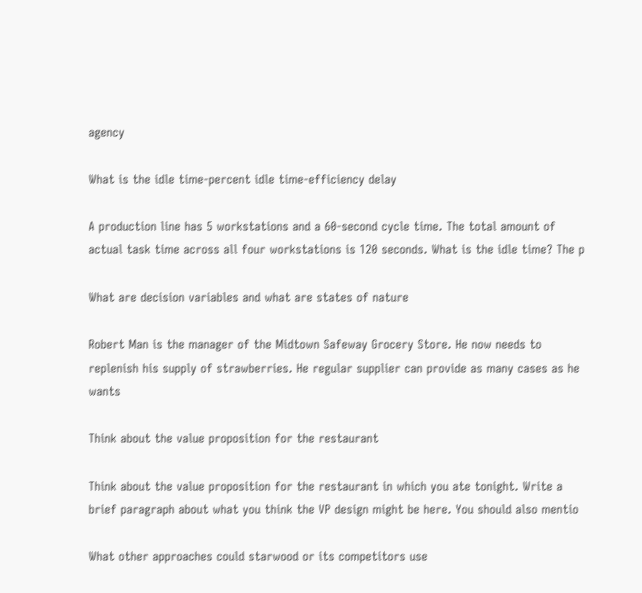agency

What is the idle time-percent idle time-efficiency delay

A production line has 5 workstations and a 60-second cycle time. The total amount of actual task time across all four workstations is 120 seconds. What is the idle time? The p

What are decision variables and what are states of nature

Robert Man is the manager of the Midtown Safeway Grocery Store. He now needs to replenish his supply of strawberries. He regular supplier can provide as many cases as he wants

Think about the value proposition for the restaurant

Think about the value proposition for the restaurant in which you ate tonight. Write a brief paragraph about what you think the VP design might be here. You should also mentio

What other approaches could starwood or its competitors use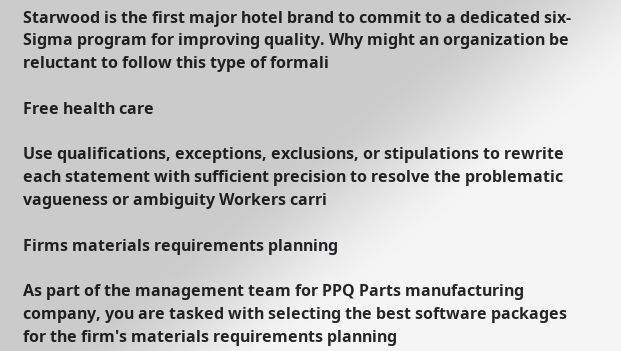Starwood is the first major hotel brand to commit to a dedicated six-Sigma program for improving quality. Why might an organization be reluctant to follow this type of formali

Free health care

Use qualifications, exceptions, exclusions, or stipulations to rewrite each statement with sufficient precision to resolve the problematic vagueness or ambiguity Workers carri

Firms materials requirements planning

As part of the management team for PPQ Parts manufacturing company, you are tasked with selecting the best software packages for the firm's materials requirements planning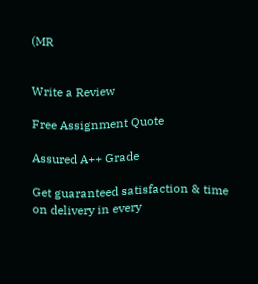(MR


Write a Review

Free Assignment Quote

Assured A++ Grade

Get guaranteed satisfaction & time on delivery in every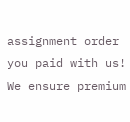assignment order you paid with us! We ensure premium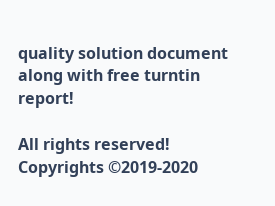quality solution document along with free turntin report!

All rights reserved! Copyrights ©2019-2020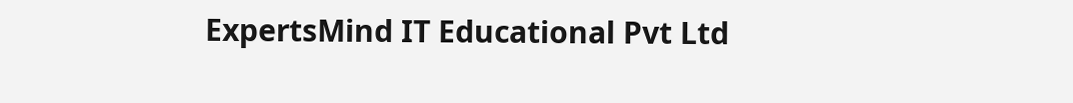ExpertsMind IT Educational Pvt Ltd